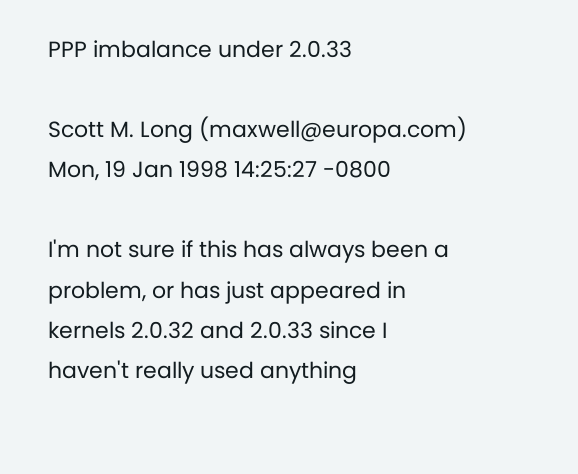PPP imbalance under 2.0.33

Scott M. Long (maxwell@europa.com)
Mon, 19 Jan 1998 14:25:27 -0800

I'm not sure if this has always been a problem, or has just appeared in
kernels 2.0.32 and 2.0.33 since I haven't really used anything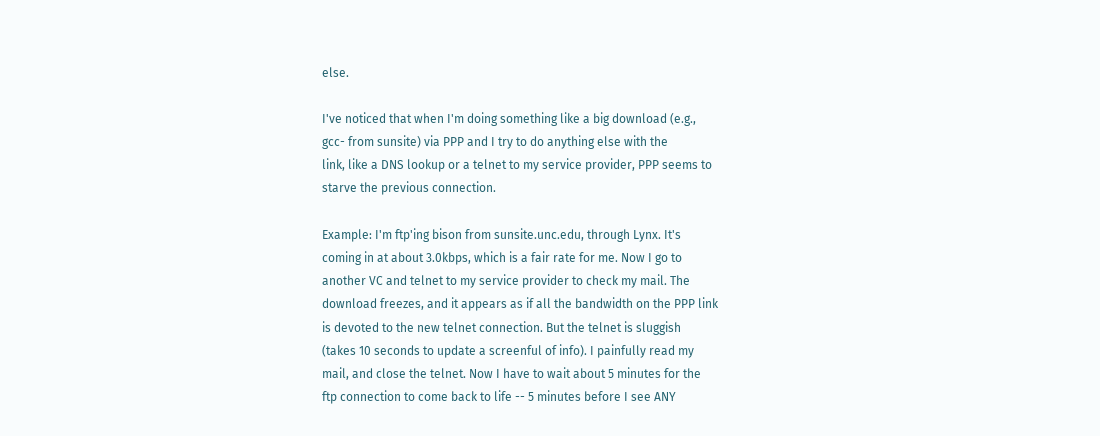else.

I've noticed that when I'm doing something like a big download (e.g.,
gcc- from sunsite) via PPP and I try to do anything else with the
link, like a DNS lookup or a telnet to my service provider, PPP seems to
starve the previous connection.

Example: I'm ftp'ing bison from sunsite.unc.edu, through Lynx. It's
coming in at about 3.0kbps, which is a fair rate for me. Now I go to
another VC and telnet to my service provider to check my mail. The
download freezes, and it appears as if all the bandwidth on the PPP link
is devoted to the new telnet connection. But the telnet is sluggish
(takes 10 seconds to update a screenful of info). I painfully read my
mail, and close the telnet. Now I have to wait about 5 minutes for the
ftp connection to come back to life -- 5 minutes before I see ANY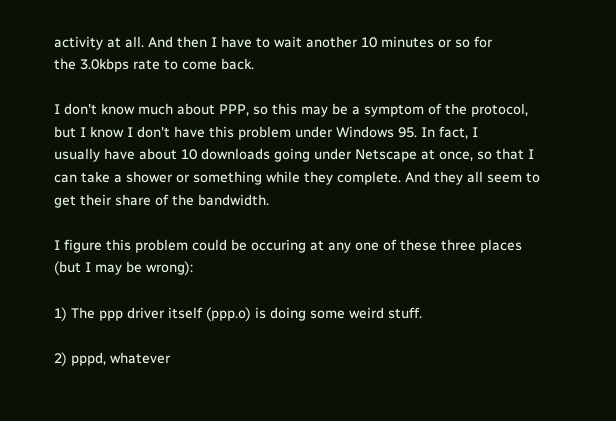activity at all. And then I have to wait another 10 minutes or so for
the 3.0kbps rate to come back.

I don't know much about PPP, so this may be a symptom of the protocol,
but I know I don't have this problem under Windows 95. In fact, I
usually have about 10 downloads going under Netscape at once, so that I
can take a shower or something while they complete. And they all seem to
get their share of the bandwidth.

I figure this problem could be occuring at any one of these three places
(but I may be wrong):

1) The ppp driver itself (ppp.o) is doing some weird stuff.

2) pppd, whatever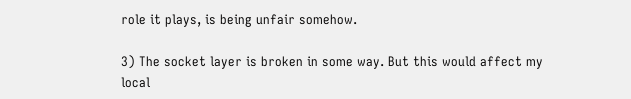role it plays, is being unfair somehow.

3) The socket layer is broken in some way. But this would affect my
local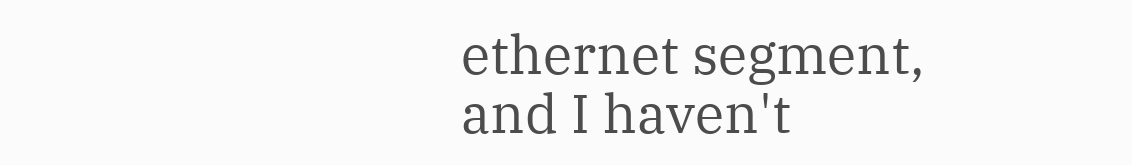ethernet segment, and I haven't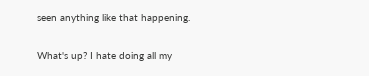seen anything like that happening.

What's up? I hate doing all my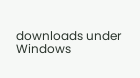downloads under Windows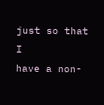just so that I
have a non-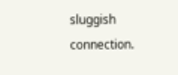sluggish connection.